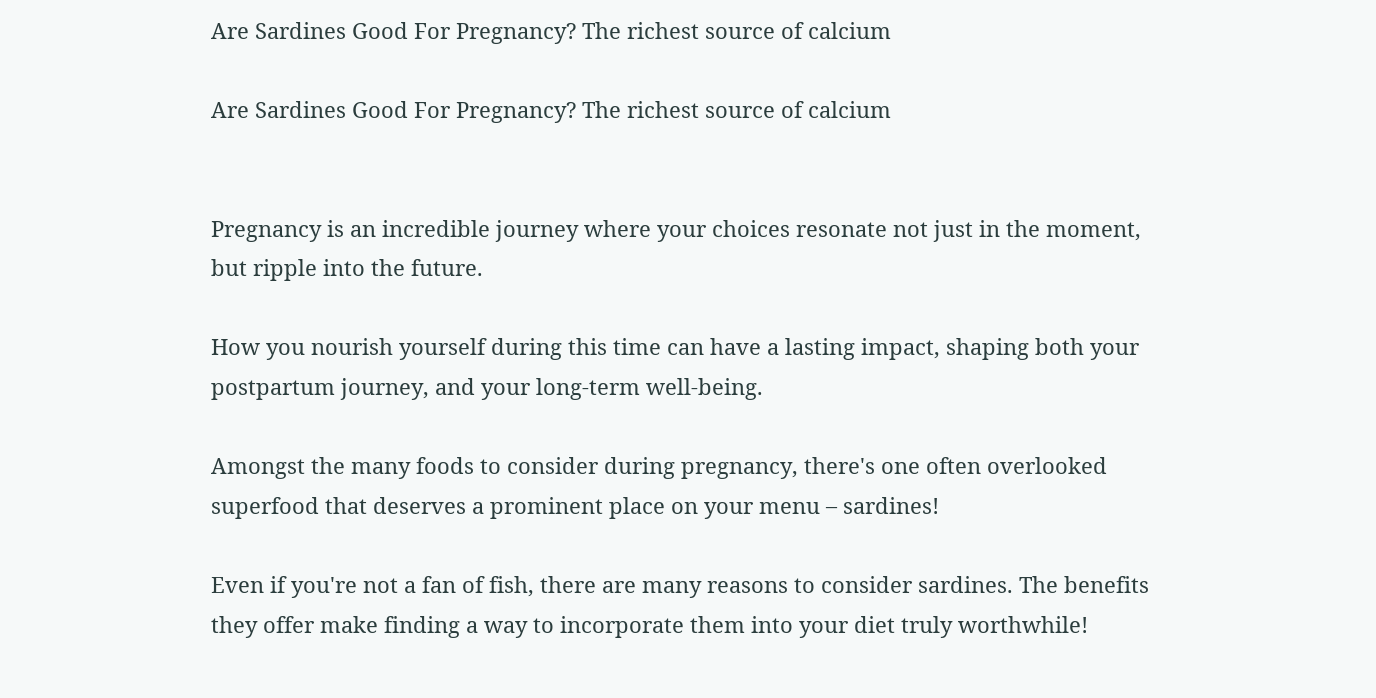Are Sardines Good For Pregnancy? The richest source of calcium

Are Sardines Good For Pregnancy? The richest source of calcium


Pregnancy is an incredible journey where your choices resonate not just in the moment, but ripple into the future.

How you nourish yourself during this time can have a lasting impact, shaping both your postpartum journey, and your long-term well-being.

Amongst the many foods to consider during pregnancy, there's one often overlooked superfood that deserves a prominent place on your menu – sardines!

Even if you're not a fan of fish, there are many reasons to consider sardines. The benefits they offer make finding a way to incorporate them into your diet truly worthwhile!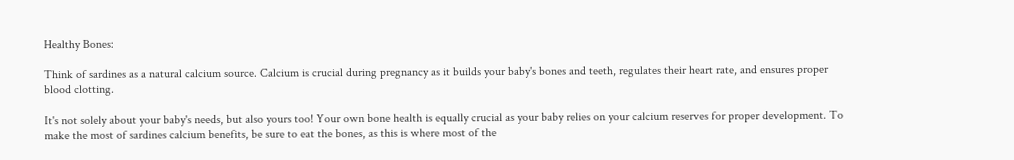Healthy Bones:

Think of sardines as a natural calcium source. Calcium is crucial during pregnancy as it builds your baby's bones and teeth, regulates their heart rate, and ensures proper blood clotting.

It's not solely about your baby's needs, but also yours too! Your own bone health is equally crucial as your baby relies on your calcium reserves for proper development. To make the most of sardines calcium benefits, be sure to eat the bones, as this is where most of the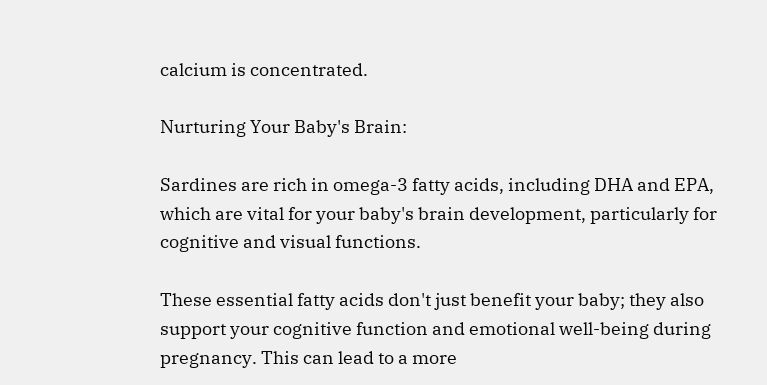calcium is concentrated.

Nurturing Your Baby's Brain:

Sardines are rich in omega-3 fatty acids, including DHA and EPA, which are vital for your baby's brain development, particularly for cognitive and visual functions.

These essential fatty acids don't just benefit your baby; they also support your cognitive function and emotional well-being during pregnancy. This can lead to a more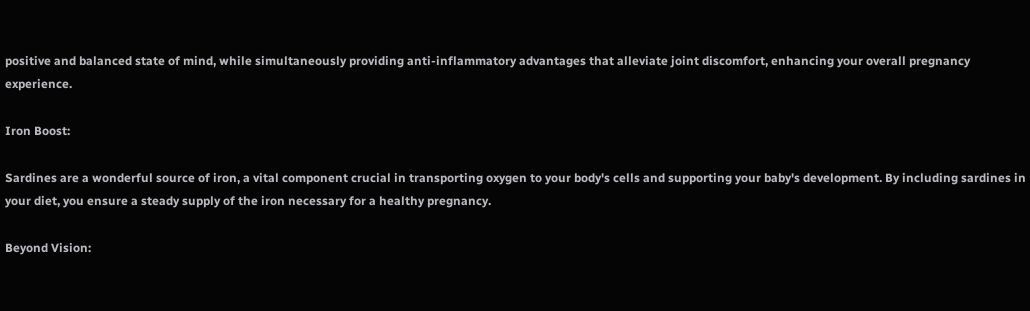positive and balanced state of mind, while simultaneously providing anti-inflammatory advantages that alleviate joint discomfort, enhancing your overall pregnancy experience.

Iron Boost:

Sardines are a wonderful source of iron, a vital component crucial in transporting oxygen to your body's cells and supporting your baby's development. By including sardines in your diet, you ensure a steady supply of the iron necessary for a healthy pregnancy.

Beyond Vision: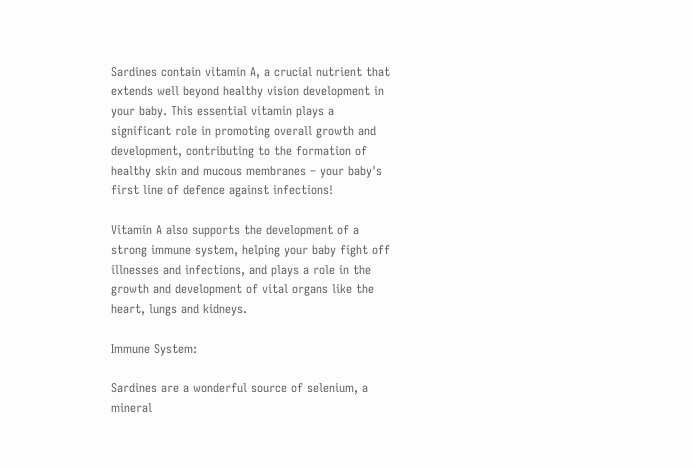Sardines contain vitamin A, a crucial nutrient that extends well beyond healthy vision development in your baby. This essential vitamin plays a significant role in promoting overall growth and development, contributing to the formation of healthy skin and mucous membranes – your baby's first line of defence against infections!

Vitamin A also supports the development of a strong immune system, helping your baby fight off illnesses and infections, and plays a role in the growth and development of vital organs like the heart, lungs and kidneys.

Immune System:

Sardines are a wonderful source of selenium, a mineral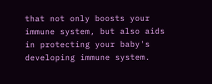that not only boosts your immune system, but also aids in protecting your baby's developing immune system.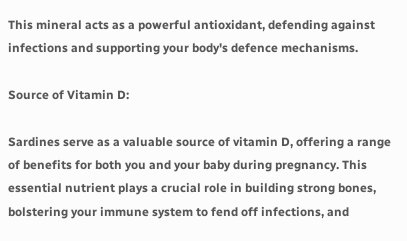This mineral acts as a powerful antioxidant, defending against infections and supporting your body's defence mechanisms.

Source of Vitamin D:

Sardines serve as a valuable source of vitamin D, offering a range of benefits for both you and your baby during pregnancy. This essential nutrient plays a crucial role in building strong bones, bolstering your immune system to fend off infections, and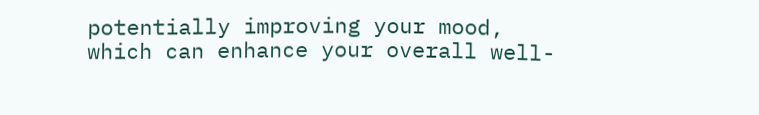potentially improving your mood, which can enhance your overall well-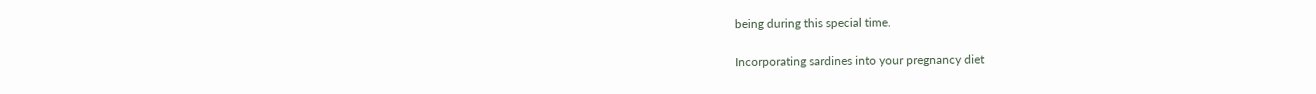being during this special time.

Incorporating sardines into your pregnancy diet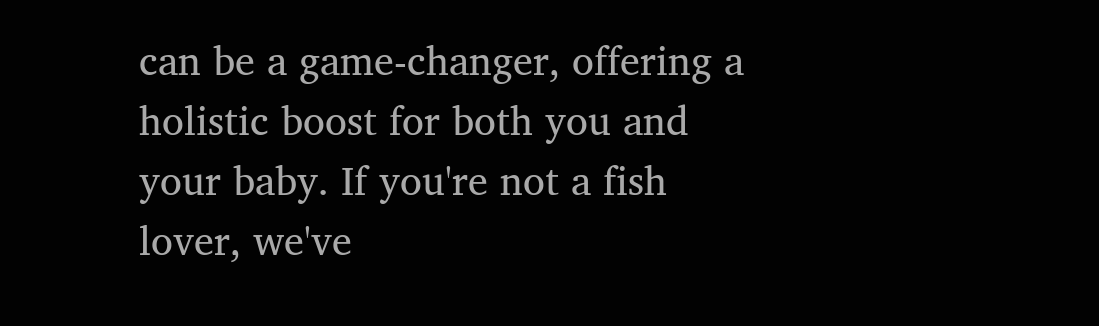can be a game-changer, offering a holistic boost for both you and your baby. If you're not a fish lover, we've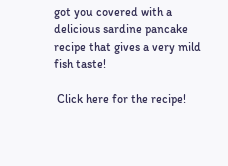got you covered with a delicious sardine pancake recipe that gives a very mild fish taste!

 Click here for the recipe!